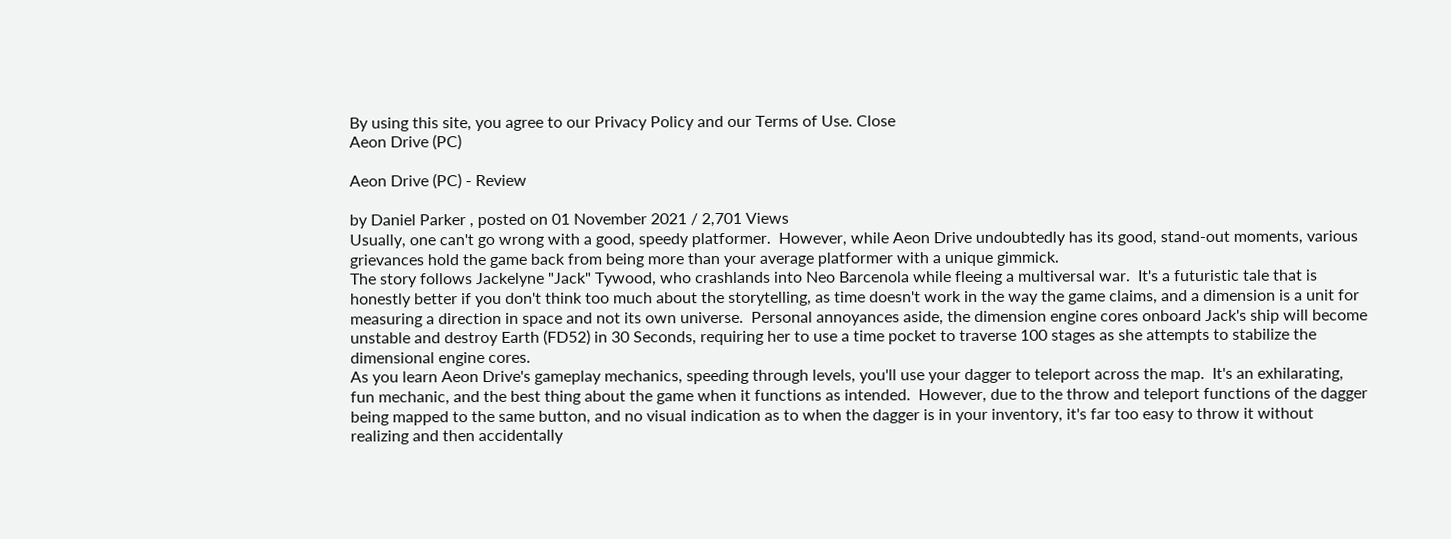By using this site, you agree to our Privacy Policy and our Terms of Use. Close
Aeon Drive (PC)

Aeon Drive (PC) - Review

by Daniel Parker , posted on 01 November 2021 / 2,701 Views
Usually, one can't go wrong with a good, speedy platformer.  However, while Aeon Drive undoubtedly has its good, stand-out moments, various grievances hold the game back from being more than your average platformer with a unique gimmick.
The story follows Jackelyne "Jack" Tywood, who crashlands into Neo Barcenola while fleeing a multiversal war.  It's a futuristic tale that is honestly better if you don't think too much about the storytelling, as time doesn't work in the way the game claims, and a dimension is a unit for measuring a direction in space and not its own universe.  Personal annoyances aside, the dimension engine cores onboard Jack's ship will become unstable and destroy Earth (FD52) in 30 Seconds, requiring her to use a time pocket to traverse 100 stages as she attempts to stabilize the dimensional engine cores.
As you learn Aeon Drive's gameplay mechanics, speeding through levels, you'll use your dagger to teleport across the map.  It's an exhilarating, fun mechanic, and the best thing about the game when it functions as intended.  However, due to the throw and teleport functions of the dagger being mapped to the same button, and no visual indication as to when the dagger is in your inventory, it's far too easy to throw it without realizing and then accidentally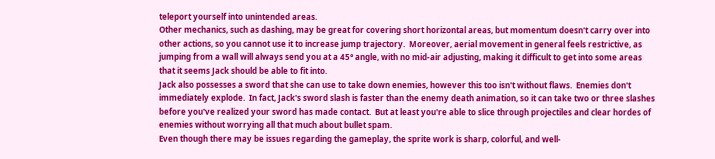teleport yourself into unintended areas.
Other mechanics, such as dashing, may be great for covering short horizontal areas, but momentum doesn't carry over into other actions, so you cannot use it to increase jump trajectory.  Moreover, aerial movement in general feels restrictive, as jumping from a wall will always send you at a 45° angle, with no mid-air adjusting, making it difficult to get into some areas that it seems Jack should be able to fit into.
Jack also possesses a sword that she can use to take down enemies, however this too isn't without flaws.  Enemies don't immediately explode.  In fact, Jack's sword slash is faster than the enemy death animation, so it can take two or three slashes before you've realized your sword has made contact.  But at least you're able to slice through projectiles and clear hordes of enemies without worrying all that much about bullet spam.
Even though there may be issues regarding the gameplay, the sprite work is sharp, colorful, and well-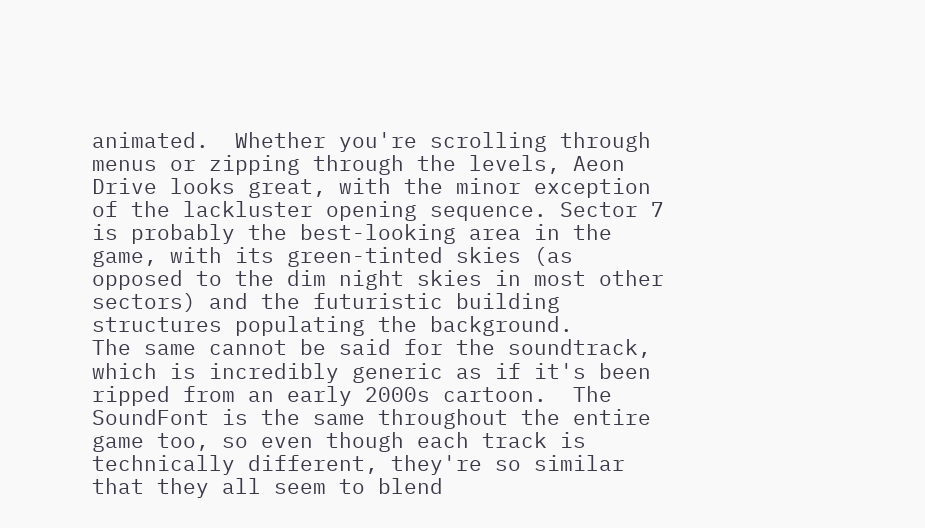animated.  Whether you're scrolling through menus or zipping through the levels, Aeon Drive looks great, with the minor exception of the lackluster opening sequence. Sector 7 is probably the best-looking area in the game, with its green-tinted skies (as opposed to the dim night skies in most other sectors) and the futuristic building structures populating the background.
The same cannot be said for the soundtrack, which is incredibly generic as if it's been ripped from an early 2000s cartoon.  The SoundFont is the same throughout the entire game too, so even though each track is technically different, they're so similar that they all seem to blend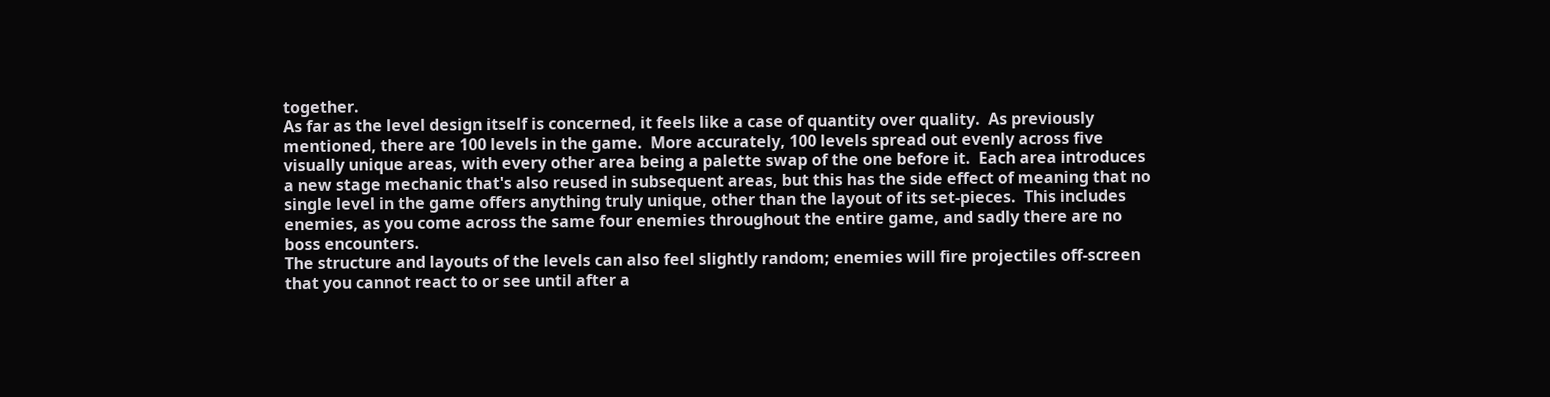together.
As far as the level design itself is concerned, it feels like a case of quantity over quality.  As previously mentioned, there are 100 levels in the game.  More accurately, 100 levels spread out evenly across five visually unique areas, with every other area being a palette swap of the one before it.  Each area introduces a new stage mechanic that's also reused in subsequent areas, but this has the side effect of meaning that no single level in the game offers anything truly unique, other than the layout of its set-pieces.  This includes enemies, as you come across the same four enemies throughout the entire game, and sadly there are no boss encounters.
The structure and layouts of the levels can also feel slightly random; enemies will fire projectiles off-screen that you cannot react to or see until after a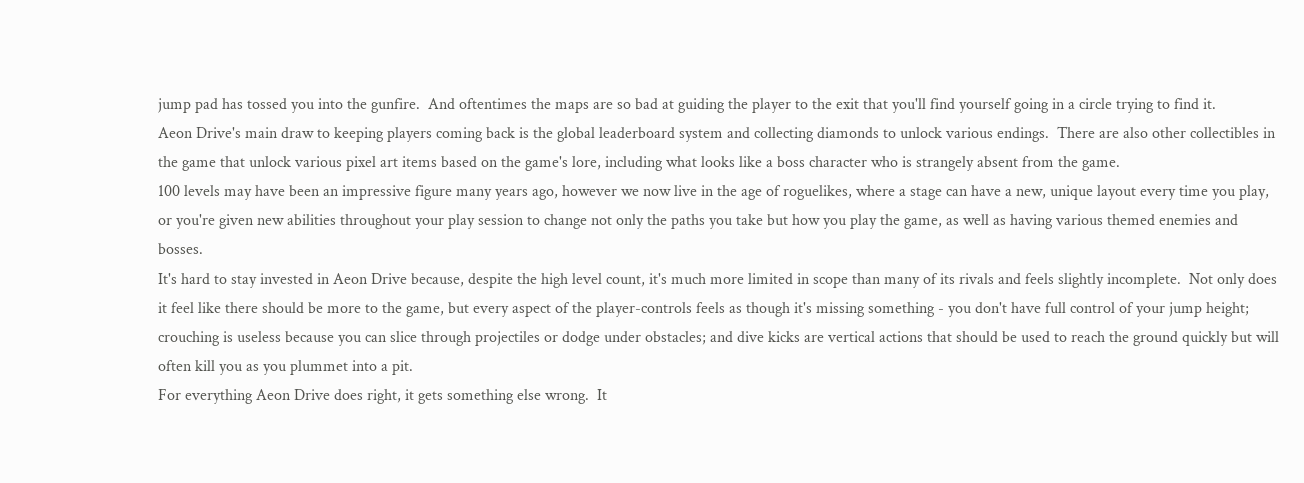jump pad has tossed you into the gunfire.  And oftentimes the maps are so bad at guiding the player to the exit that you'll find yourself going in a circle trying to find it.
Aeon Drive's main draw to keeping players coming back is the global leaderboard system and collecting diamonds to unlock various endings.  There are also other collectibles in the game that unlock various pixel art items based on the game's lore, including what looks like a boss character who is strangely absent from the game.
100 levels may have been an impressive figure many years ago, however we now live in the age of roguelikes, where a stage can have a new, unique layout every time you play, or you're given new abilities throughout your play session to change not only the paths you take but how you play the game, as well as having various themed enemies and bosses.
It's hard to stay invested in Aeon Drive because, despite the high level count, it's much more limited in scope than many of its rivals and feels slightly incomplete.  Not only does it feel like there should be more to the game, but every aspect of the player-controls feels as though it's missing something - you don't have full control of your jump height; crouching is useless because you can slice through projectiles or dodge under obstacles; and dive kicks are vertical actions that should be used to reach the ground quickly but will often kill you as you plummet into a pit.
For everything Aeon Drive does right, it gets something else wrong.  It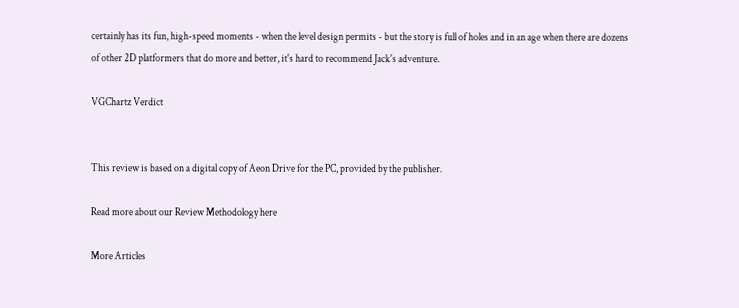certainly has its fun, high-speed moments - when the level design permits - but the story is full of holes and in an age when there are dozens of other 2D platformers that do more and better, it's hard to recommend Jack's adventure.

VGChartz Verdict


This review is based on a digital copy of Aeon Drive for the PC, provided by the publisher.

Read more about our Review Methodology here

More Articles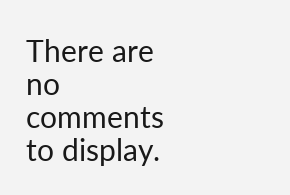There are no comments to display.